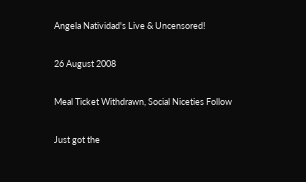Angela Natividad's Live & Uncensored!

26 August 2008

Meal Ticket Withdrawn, Social Niceties Follow

Just got the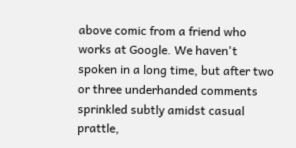above comic from a friend who works at Google. We haven't spoken in a long time, but after two or three underhanded comments sprinkled subtly amidst casual prattle,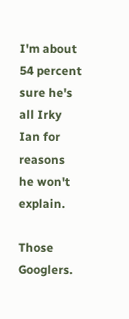I'm about 54 percent sure he's all Irky Ian for reasons he won't explain.

Those Googlers.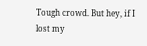Tough crowd. But hey, if I lost my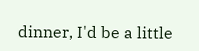dinner, I'd be a little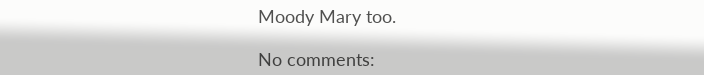Moody Mary too.

No comments: